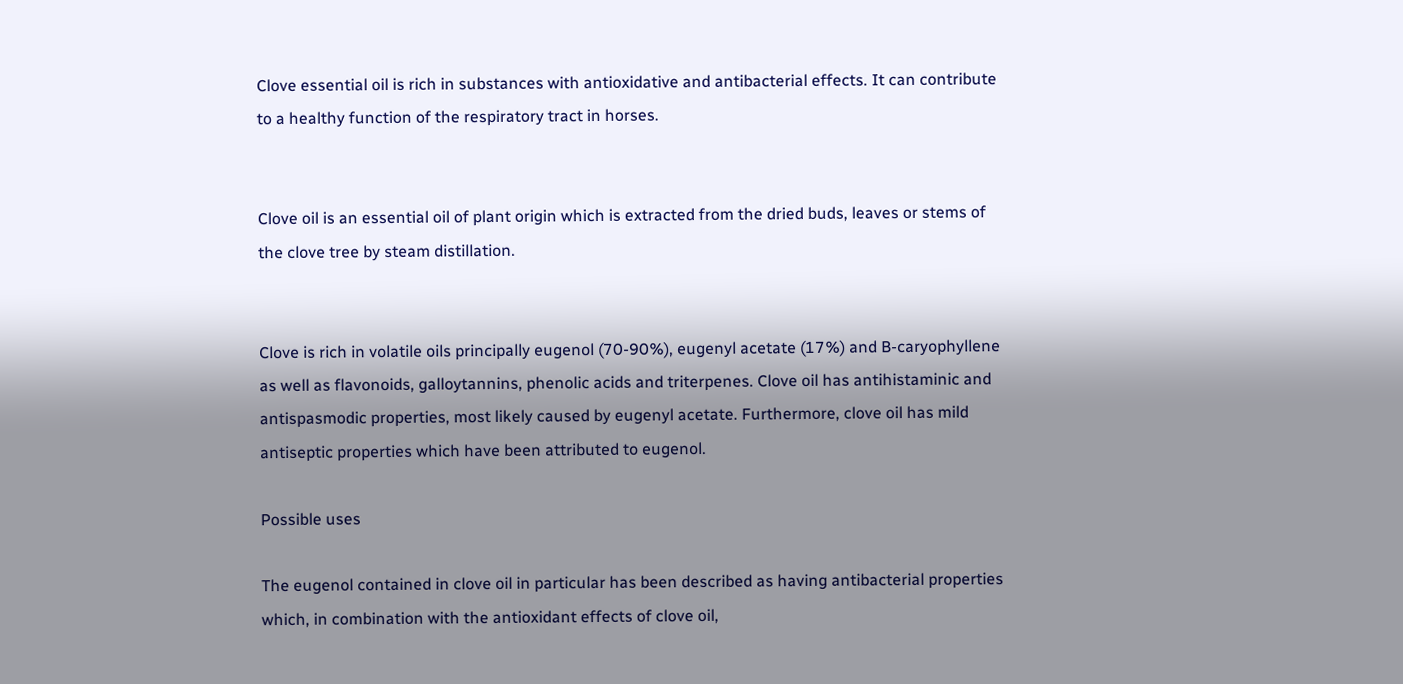Clove essential oil is rich in substances with antioxidative and antibacterial effects. It can contribute to a healthy function of the respiratory tract in horses.


Clove oil is an essential oil of plant origin which is extracted from the dried buds, leaves or stems of the clove tree by steam distillation.


Clove is rich in volatile oils principally eugenol (70-90%), eugenyl acetate (17%) and B-caryophyllene as well as flavonoids, galloytannins, phenolic acids and triterpenes. Clove oil has antihistaminic and antispasmodic properties, most likely caused by eugenyl acetate. Furthermore, clove oil has mild antiseptic properties which have been attributed to eugenol.

Possible uses

The eugenol contained in clove oil in particular has been described as having antibacterial properties which, in combination with the antioxidant effects of clove oil,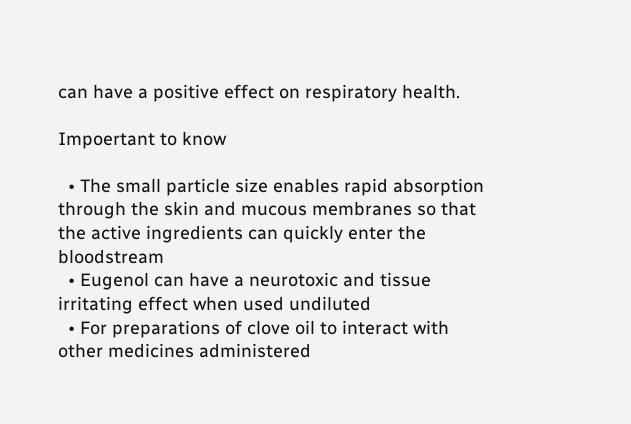can have a positive effect on respiratory health.

Impoertant to know

  • The small particle size enables rapid absorption through the skin and mucous membranes so that the active ingredients can quickly enter the bloodstream
  • Eugenol can have a neurotoxic and tissue irritating effect when used undiluted
  • For preparations of clove oil to interact with other medicines administered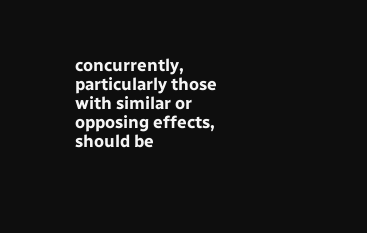concurrently, particularly those with similar or opposing effects, should be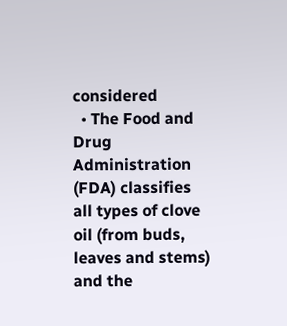considered
  • The Food and Drug Administration (FDA) classifies all types of clove oil (from buds, leaves and stems) and the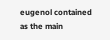eugenol contained as the main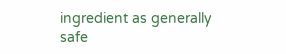ingredient as generally safe